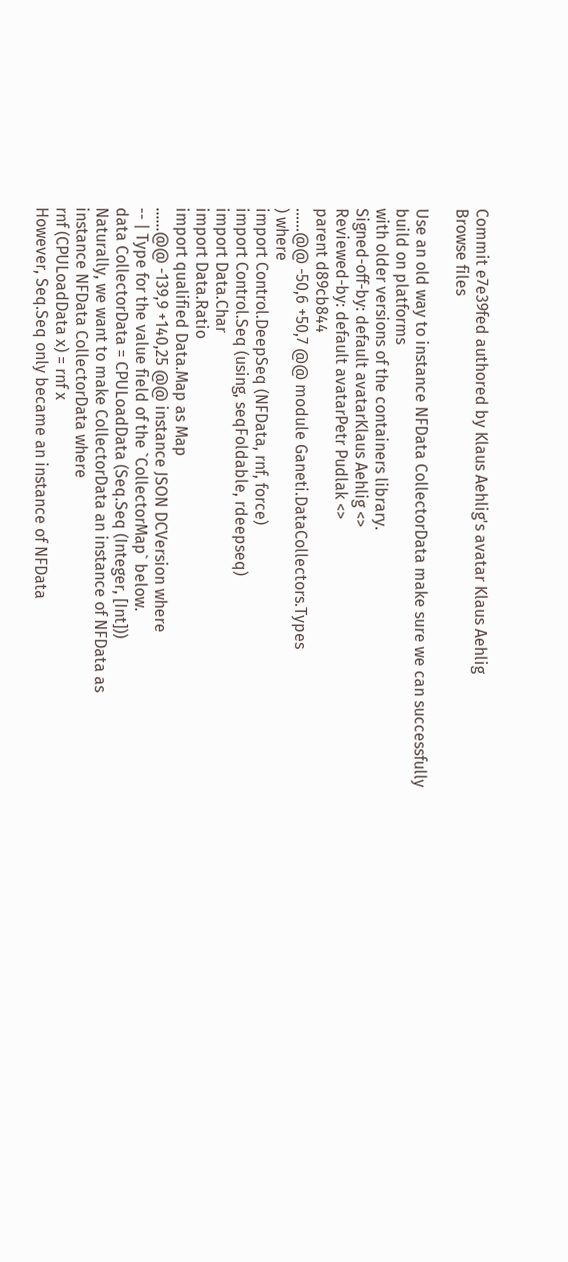Commit e7e39fed authored by Klaus Aehlig's avatar Klaus Aehlig
Browse files

Use an old way to instance NFData CollectorData make sure we can successfully build on platforms
with older versions of the containers library.
Signed-off-by: default avatarKlaus Aehlig <>
Reviewed-by: default avatarPetr Pudlak <>
parent d89cb844
......@@ -50,6 +50,7 @@ module Ganeti.DataCollectors.Types
) where
import Control.DeepSeq (NFData, rnf, force)
import Control.Seq (using, seqFoldable, rdeepseq)
import Data.Char
import Data.Ratio
import qualified Data.Map as Map
......@@ -139,9 +140,25 @@ instance JSON DCVersion where
-- | Type for the value field of the `CollectorMap` below.
data CollectorData = CPULoadData (Seq.Seq (Integer, [Int]))
Naturally, we want to make CollectorData an instance of NFData as
instance NFData CollectorData where
rnf (CPULoadData x) = rnf x
However, Seq.Seq only became an instance of NFData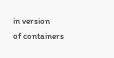in version
of containers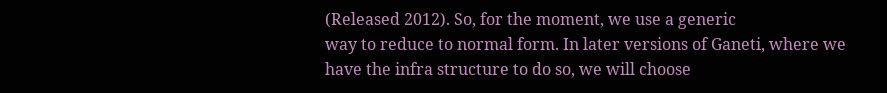(Released 2012). So, for the moment, we use a generic
way to reduce to normal form. In later versions of Ganeti, where we
have the infra structure to do so, we will choose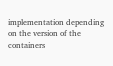implementation depending
on the version of the containers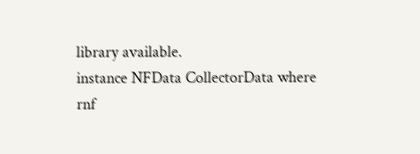library available.
instance NFData CollectorData where
rnf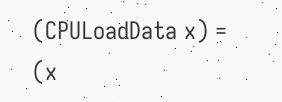(CPULoadData x) = (x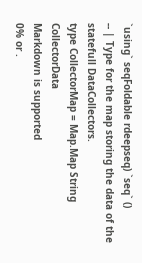`using` seqFoldable rdeepseq) `seq` ()
-- | Type for the map storing the data of the statefull DataCollectors.
type CollectorMap = Map.Map String CollectorData
Markdown is supported
0% or .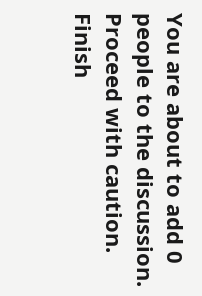You are about to add 0 people to the discussion. Proceed with caution.
Finish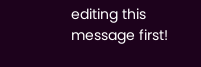editing this message first!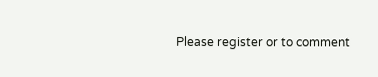Please register or to comment